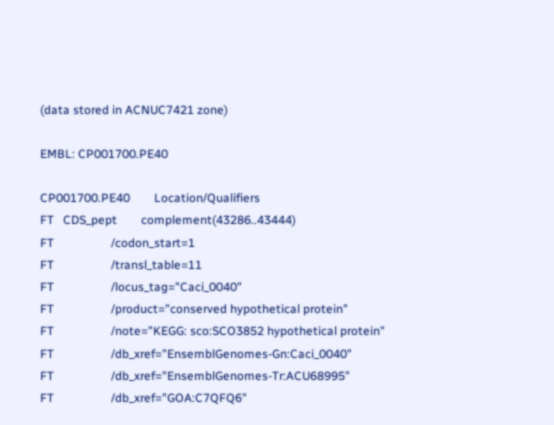(data stored in ACNUC7421 zone)

EMBL: CP001700.PE40

CP001700.PE40        Location/Qualifiers
FT   CDS_pept        complement(43286..43444)
FT                   /codon_start=1
FT                   /transl_table=11
FT                   /locus_tag="Caci_0040"
FT                   /product="conserved hypothetical protein"
FT                   /note="KEGG: sco:SCO3852 hypothetical protein"
FT                   /db_xref="EnsemblGenomes-Gn:Caci_0040"
FT                   /db_xref="EnsemblGenomes-Tr:ACU68995"
FT                   /db_xref="GOA:C7QFQ6"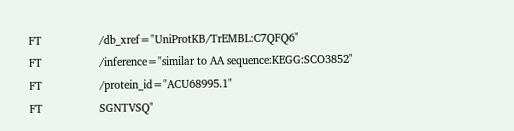FT                   /db_xref="UniProtKB/TrEMBL:C7QFQ6"
FT                   /inference="similar to AA sequence:KEGG:SCO3852"
FT                   /protein_id="ACU68995.1"
FT                   SGNTVSQ"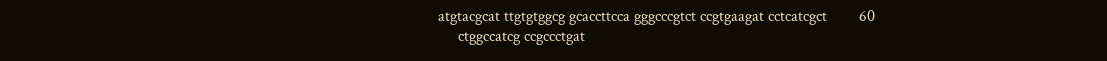atgtacgcat ttgtgtggcg gcaccttcca gggcccgtct ccgtgaagat cctcatcgct        60
     ctggccatcg ccgccctgat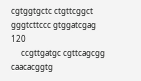cgtggtgctc ctgttcggct gggtcttccc gtggatcgag       120
     ccgttgatgc cgttcagcgg caacacggtg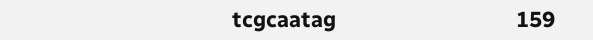tcgcaatag                              159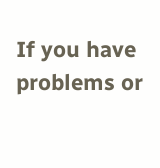If you have problems or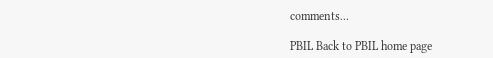comments...

PBIL Back to PBIL home page